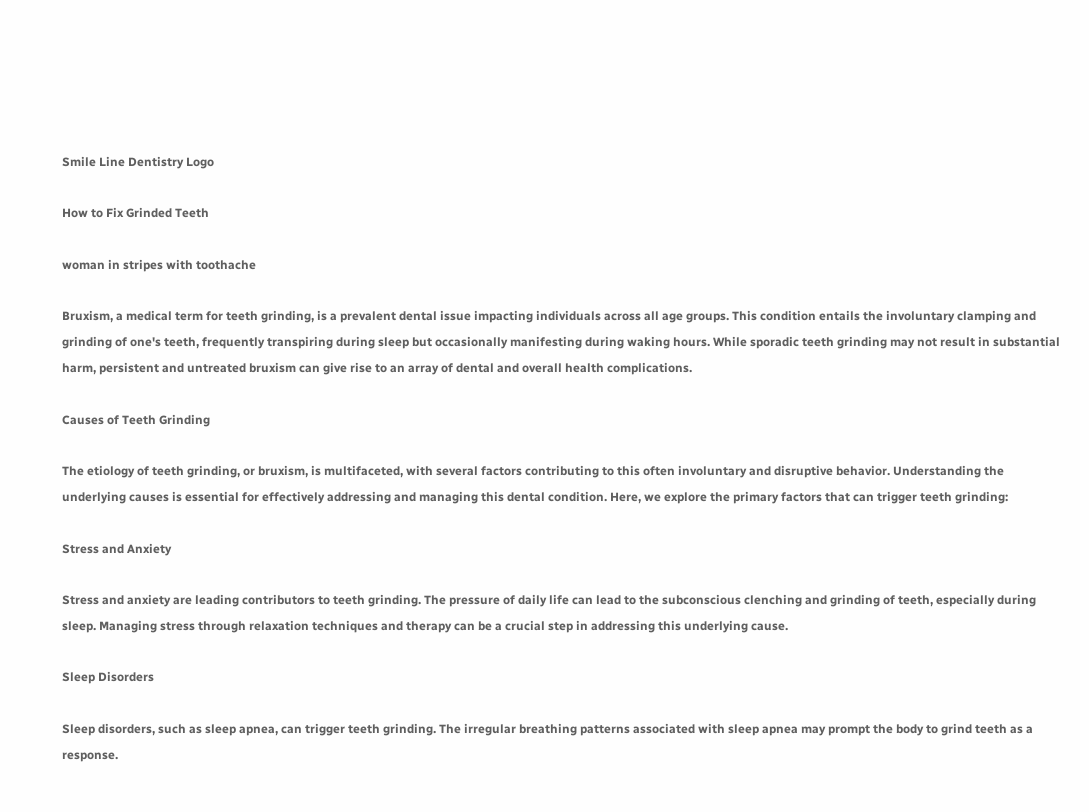Smile Line Dentistry Logo

How to Fix Grinded Teeth

woman in stripes with toothache

Bruxism, a medical term for teeth grinding, is a prevalent dental issue impacting individuals across all age groups. This condition entails the involuntary clamping and grinding of one's teeth, frequently transpiring during sleep but occasionally manifesting during waking hours. While sporadic teeth grinding may not result in substantial harm, persistent and untreated bruxism can give rise to an array of dental and overall health complications.

Causes of Teeth Grinding

The etiology of teeth grinding, or bruxism, is multifaceted, with several factors contributing to this often involuntary and disruptive behavior. Understanding the underlying causes is essential for effectively addressing and managing this dental condition. Here, we explore the primary factors that can trigger teeth grinding:

Stress and Anxiety

Stress and anxiety are leading contributors to teeth grinding. The pressure of daily life can lead to the subconscious clenching and grinding of teeth, especially during sleep. Managing stress through relaxation techniques and therapy can be a crucial step in addressing this underlying cause.

Sleep Disorders

Sleep disorders, such as sleep apnea, can trigger teeth grinding. The irregular breathing patterns associated with sleep apnea may prompt the body to grind teeth as a response.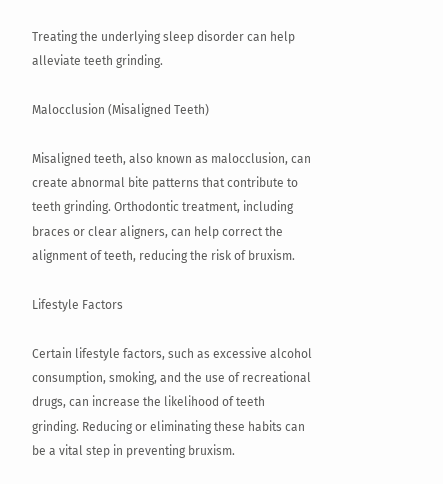Treating the underlying sleep disorder can help alleviate teeth grinding.

Malocclusion (Misaligned Teeth)

Misaligned teeth, also known as malocclusion, can create abnormal bite patterns that contribute to teeth grinding. Orthodontic treatment, including braces or clear aligners, can help correct the alignment of teeth, reducing the risk of bruxism.

Lifestyle Factors

Certain lifestyle factors, such as excessive alcohol consumption, smoking, and the use of recreational drugs, can increase the likelihood of teeth grinding. Reducing or eliminating these habits can be a vital step in preventing bruxism.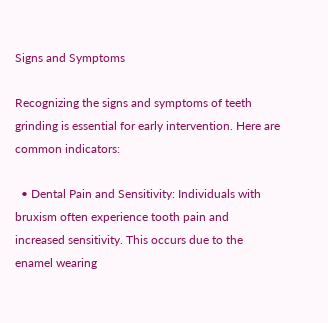Signs and Symptoms

Recognizing the signs and symptoms of teeth grinding is essential for early intervention. Here are common indicators:

  • Dental Pain and Sensitivity: Individuals with bruxism often experience tooth pain and increased sensitivity. This occurs due to the enamel wearing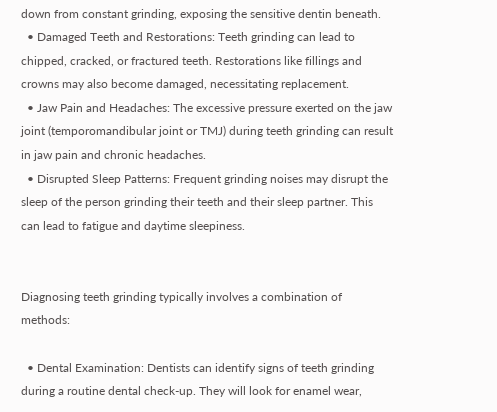down from constant grinding, exposing the sensitive dentin beneath.
  • Damaged Teeth and Restorations: Teeth grinding can lead to chipped, cracked, or fractured teeth. Restorations like fillings and crowns may also become damaged, necessitating replacement.
  • Jaw Pain and Headaches: The excessive pressure exerted on the jaw joint (temporomandibular joint or TMJ) during teeth grinding can result in jaw pain and chronic headaches.
  • Disrupted Sleep Patterns: Frequent grinding noises may disrupt the sleep of the person grinding their teeth and their sleep partner. This can lead to fatigue and daytime sleepiness.


Diagnosing teeth grinding typically involves a combination of methods:

  • Dental Examination: Dentists can identify signs of teeth grinding during a routine dental check-up. They will look for enamel wear,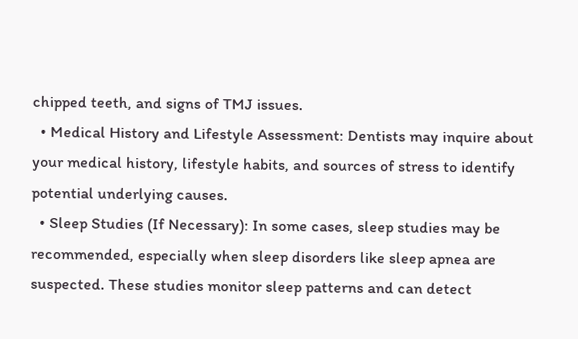chipped teeth, and signs of TMJ issues.
  • Medical History and Lifestyle Assessment: Dentists may inquire about your medical history, lifestyle habits, and sources of stress to identify potential underlying causes.
  • Sleep Studies (If Necessary): In some cases, sleep studies may be recommended, especially when sleep disorders like sleep apnea are suspected. These studies monitor sleep patterns and can detect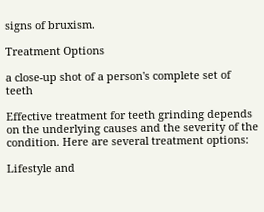signs of bruxism.

Treatment Options

a close-up shot of a person's complete set of teeth

Effective treatment for teeth grinding depends on the underlying causes and the severity of the condition. Here are several treatment options:

Lifestyle and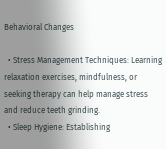Behavioral Changes

  • Stress Management Techniques: Learning relaxation exercises, mindfulness, or seeking therapy can help manage stress and reduce teeth grinding.
  • Sleep Hygiene: Establishing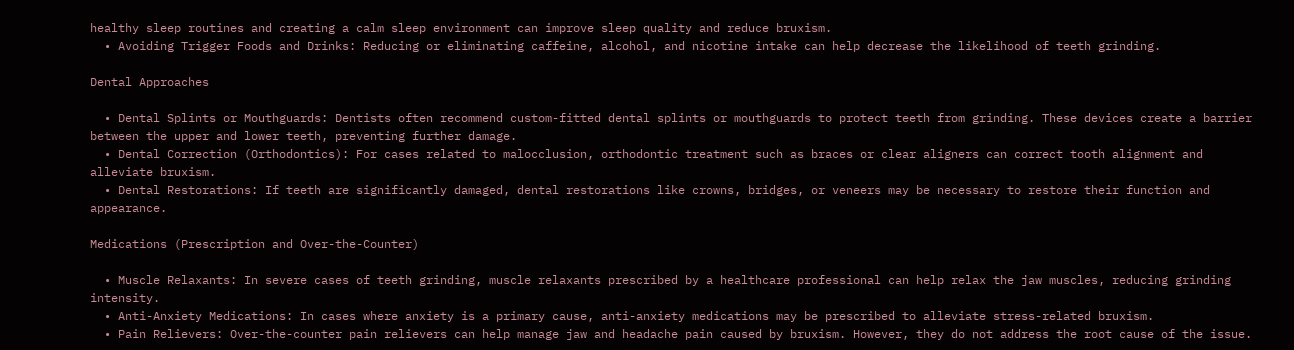healthy sleep routines and creating a calm sleep environment can improve sleep quality and reduce bruxism.
  • Avoiding Trigger Foods and Drinks: Reducing or eliminating caffeine, alcohol, and nicotine intake can help decrease the likelihood of teeth grinding.

Dental Approaches

  • Dental Splints or Mouthguards: Dentists often recommend custom-fitted dental splints or mouthguards to protect teeth from grinding. These devices create a barrier between the upper and lower teeth, preventing further damage.
  • Dental Correction (Orthodontics): For cases related to malocclusion, orthodontic treatment such as braces or clear aligners can correct tooth alignment and alleviate bruxism.
  • Dental Restorations: If teeth are significantly damaged, dental restorations like crowns, bridges, or veneers may be necessary to restore their function and appearance.

Medications (Prescription and Over-the-Counter)

  • Muscle Relaxants: In severe cases of teeth grinding, muscle relaxants prescribed by a healthcare professional can help relax the jaw muscles, reducing grinding intensity.
  • Anti-Anxiety Medications: In cases where anxiety is a primary cause, anti-anxiety medications may be prescribed to alleviate stress-related bruxism.
  • Pain Relievers: Over-the-counter pain relievers can help manage jaw and headache pain caused by bruxism. However, they do not address the root cause of the issue.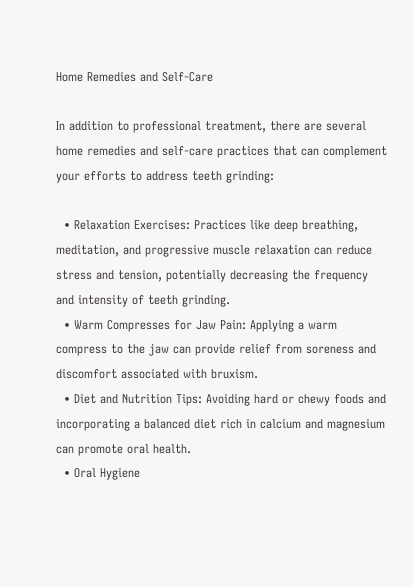Home Remedies and Self-Care

In addition to professional treatment, there are several home remedies and self-care practices that can complement your efforts to address teeth grinding:

  • Relaxation Exercises: Practices like deep breathing, meditation, and progressive muscle relaxation can reduce stress and tension, potentially decreasing the frequency and intensity of teeth grinding.
  • Warm Compresses for Jaw Pain: Applying a warm compress to the jaw can provide relief from soreness and discomfort associated with bruxism.
  • Diet and Nutrition Tips: Avoiding hard or chewy foods and incorporating a balanced diet rich in calcium and magnesium can promote oral health.
  • Oral Hygiene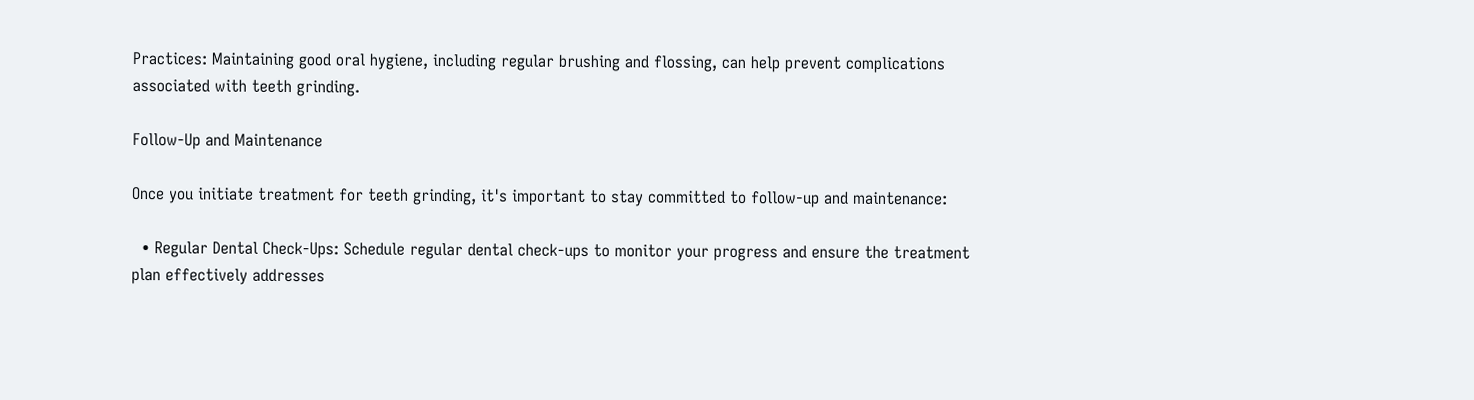Practices: Maintaining good oral hygiene, including regular brushing and flossing, can help prevent complications associated with teeth grinding.

Follow-Up and Maintenance

Once you initiate treatment for teeth grinding, it's important to stay committed to follow-up and maintenance:

  • Regular Dental Check-Ups: Schedule regular dental check-ups to monitor your progress and ensure the treatment plan effectively addresses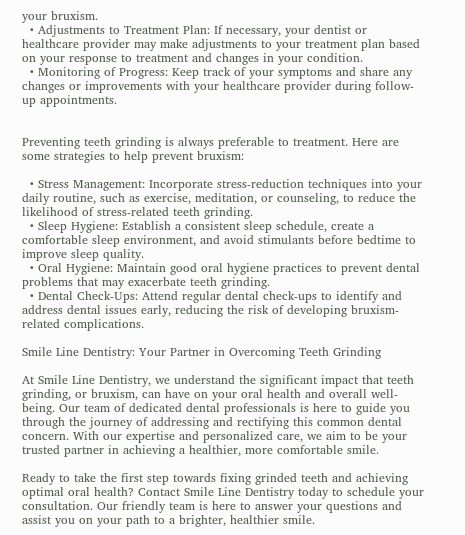your bruxism.
  • Adjustments to Treatment Plan: If necessary, your dentist or healthcare provider may make adjustments to your treatment plan based on your response to treatment and changes in your condition.
  • Monitoring of Progress: Keep track of your symptoms and share any changes or improvements with your healthcare provider during follow-up appointments.


Preventing teeth grinding is always preferable to treatment. Here are some strategies to help prevent bruxism:

  • Stress Management: Incorporate stress-reduction techniques into your daily routine, such as exercise, meditation, or counseling, to reduce the likelihood of stress-related teeth grinding.
  • Sleep Hygiene: Establish a consistent sleep schedule, create a comfortable sleep environment, and avoid stimulants before bedtime to improve sleep quality.
  • Oral Hygiene: Maintain good oral hygiene practices to prevent dental problems that may exacerbate teeth grinding.
  • Dental Check-Ups: Attend regular dental check-ups to identify and address dental issues early, reducing the risk of developing bruxism-related complications.

Smile Line Dentistry: Your Partner in Overcoming Teeth Grinding

At Smile Line Dentistry, we understand the significant impact that teeth grinding, or bruxism, can have on your oral health and overall well-being. Our team of dedicated dental professionals is here to guide you through the journey of addressing and rectifying this common dental concern. With our expertise and personalized care, we aim to be your trusted partner in achieving a healthier, more comfortable smile.

Ready to take the first step towards fixing grinded teeth and achieving optimal oral health? Contact Smile Line Dentistry today to schedule your consultation. Our friendly team is here to answer your questions and assist you on your path to a brighter, healthier smile.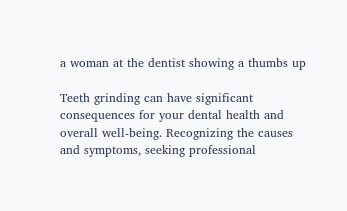a woman at the dentist showing a thumbs up

Teeth grinding can have significant consequences for your dental health and overall well-being. Recognizing the causes and symptoms, seeking professional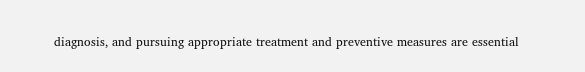diagnosis, and pursuing appropriate treatment and preventive measures are essential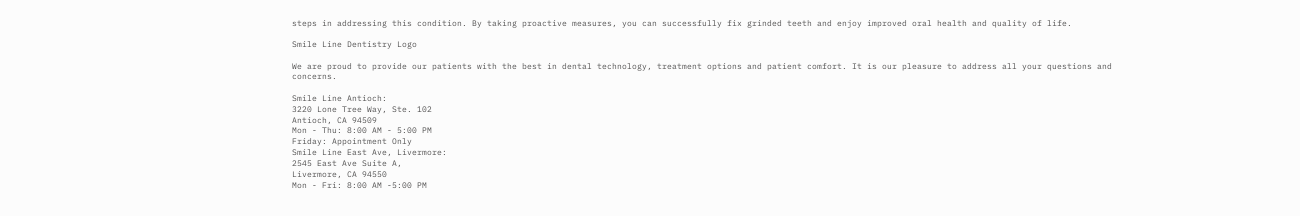steps in addressing this condition. By taking proactive measures, you can successfully fix grinded teeth and enjoy improved oral health and quality of life.

Smile Line Dentistry Logo

We are proud to provide our patients with the best in dental technology, treatment options and patient comfort. It is our pleasure to address all your questions and concerns.

Smile Line Antioch:
3220 Lone Tree Way, Ste. 102
Antioch, CA 94509
Mon - Thu: 8:00 AM - 5:00 PM
Friday: Appointment Only
Smile Line East Ave, Livermore:
2545 East Ave Suite A,
Livermore, CA 94550
Mon - Fri: 8:00 AM -5:00 PM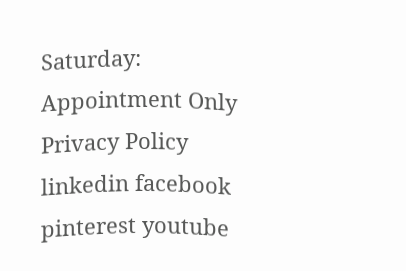Saturday: Appointment Only
Privacy Policy
linkedin facebook pinterest youtube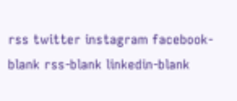rss twitter instagram facebook-blank rss-blank linkedin-blank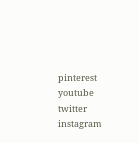pinterest youtube twitter instagram